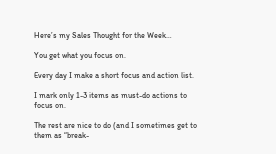Here’s my Sales Thought for the Week…

You get what you focus on.

Every day I make a short focus and action list.

I mark only 1-3 items as must-do actions to focus on.

The rest are nice to do (and I sometimes get to them as “break-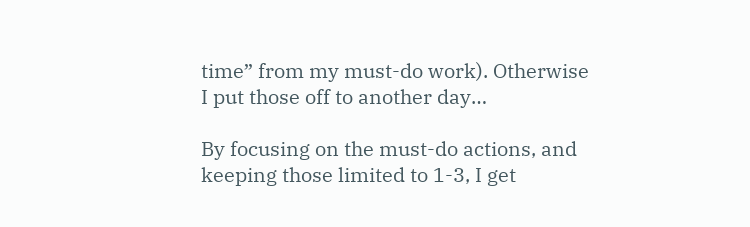time” from my must-do work). Otherwise I put those off to another day…

By focusing on the must-do actions, and keeping those limited to 1-3, I get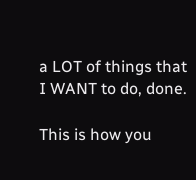a LOT of things that I WANT to do, done.

This is how you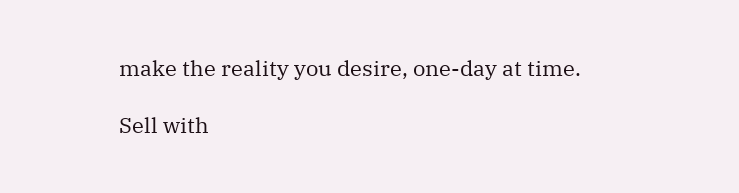make the reality you desire, one-day at time.

Sell with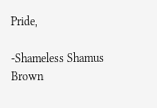Pride,

-Shameless Shamus Brown